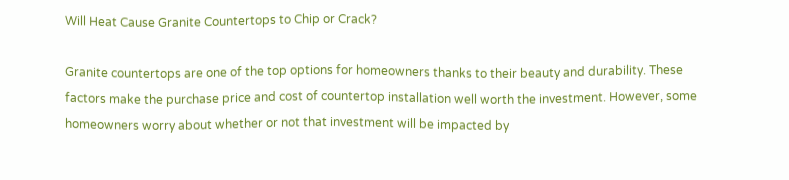Will Heat Cause Granite Countertops to Chip or Crack?

Granite countertops are one of the top options for homeowners thanks to their beauty and durability. These factors make the purchase price and cost of countertop installation well worth the investment. However, some homeowners worry about whether or not that investment will be impacted by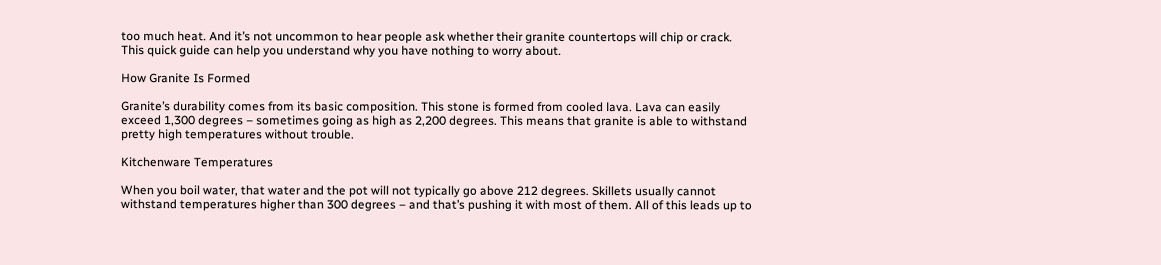too much heat. And it’s not uncommon to hear people ask whether their granite countertops will chip or crack. This quick guide can help you understand why you have nothing to worry about.

How Granite Is Formed

Granite’s durability comes from its basic composition. This stone is formed from cooled lava. Lava can easily exceed 1,300 degrees – sometimes going as high as 2,200 degrees. This means that granite is able to withstand pretty high temperatures without trouble.

Kitchenware Temperatures

When you boil water, that water and the pot will not typically go above 212 degrees. Skillets usually cannot withstand temperatures higher than 300 degrees – and that’s pushing it with most of them. All of this leads up to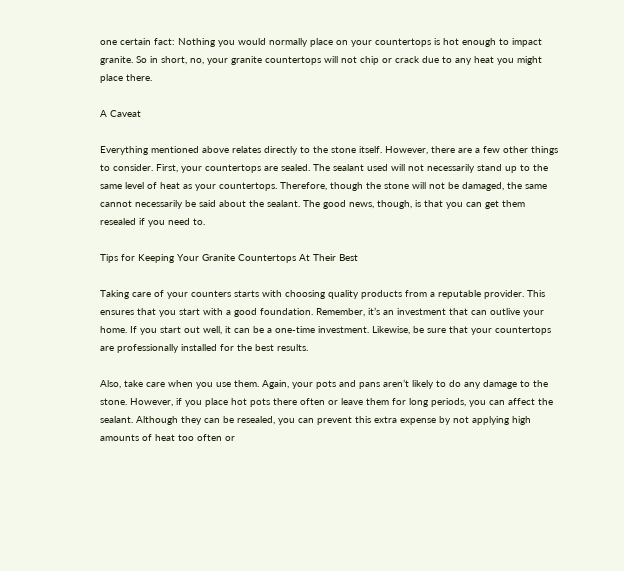one certain fact: Nothing you would normally place on your countertops is hot enough to impact granite. So in short, no, your granite countertops will not chip or crack due to any heat you might place there.

A Caveat

Everything mentioned above relates directly to the stone itself. However, there are a few other things to consider. First, your countertops are sealed. The sealant used will not necessarily stand up to the same level of heat as your countertops. Therefore, though the stone will not be damaged, the same cannot necessarily be said about the sealant. The good news, though, is that you can get them resealed if you need to.

Tips for Keeping Your Granite Countertops At Their Best

Taking care of your counters starts with choosing quality products from a reputable provider. This ensures that you start with a good foundation. Remember, it’s an investment that can outlive your home. If you start out well, it can be a one-time investment. Likewise, be sure that your countertops are professionally installed for the best results.

Also, take care when you use them. Again, your pots and pans aren’t likely to do any damage to the stone. However, if you place hot pots there often or leave them for long periods, you can affect the sealant. Although they can be resealed, you can prevent this extra expense by not applying high amounts of heat too often or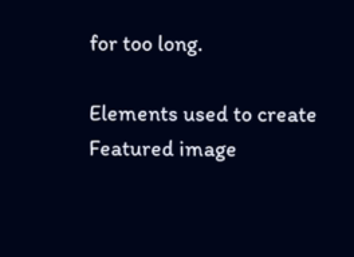for too long.

Elements used to create Featured image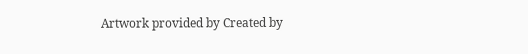Artwork provided by Created by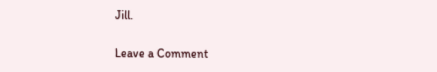Jill.

Leave a Comment